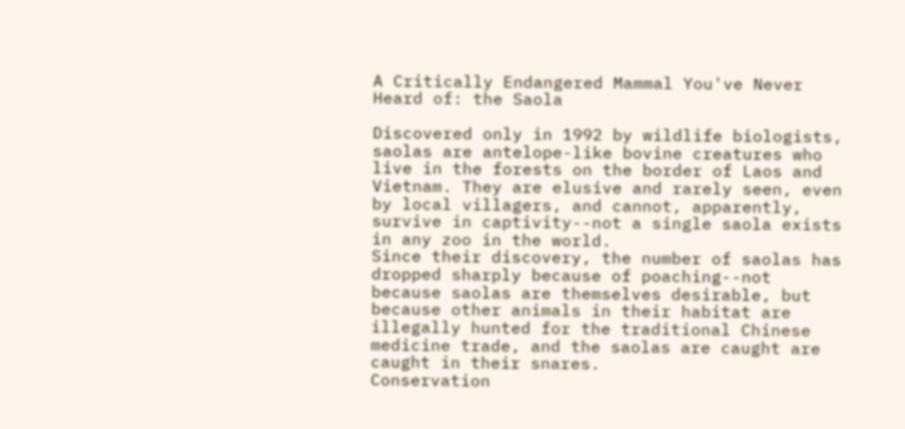A Critically Endangered Mammal You've Never Heard of: the Saola

Discovered only in 1992 by wildlife biologists, saolas are antelope-like bovine creatures who live in the forests on the border of Laos and Vietnam. They are elusive and rarely seen, even by local villagers, and cannot, apparently, survive in captivity--not a single saola exists in any zoo in the world.
Since their discovery, the number of saolas has dropped sharply because of poaching--not because saolas are themselves desirable, but because other animals in their habitat are illegally hunted for the traditional Chinese medicine trade, and the saolas are caught are caught in their snares.
Conservation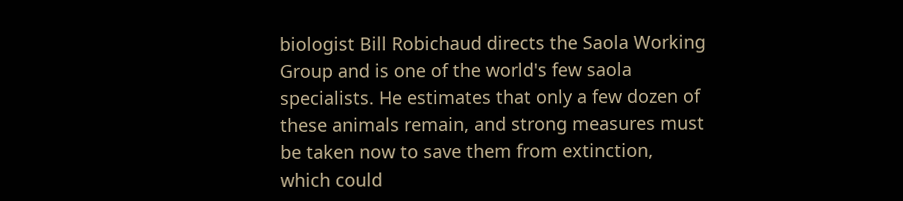biologist Bill Robichaud directs the Saola Working Group and is one of the world's few saola specialists. He estimates that only a few dozen of these animals remain, and strong measures must be taken now to save them from extinction, which could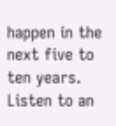happen in the next five to ten years.
Listen to an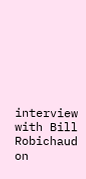interview with Bill Robichaud on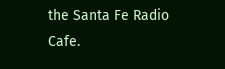the Santa Fe Radio Cafe.